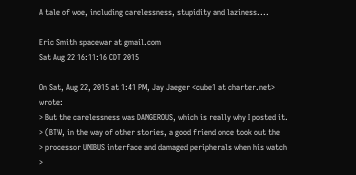A tale of woe, including carelessness, stupidity and laziness....

Eric Smith spacewar at gmail.com
Sat Aug 22 16:11:16 CDT 2015

On Sat, Aug 22, 2015 at 1:41 PM, Jay Jaeger <cube1 at charter.net> wrote:
> But the carelessness was DANGEROUS, which is really why I posted it.
> (BTW, in the way of other stories, a good friend once took out the
> processor UNIBUS interface and damaged peripherals when his watch
>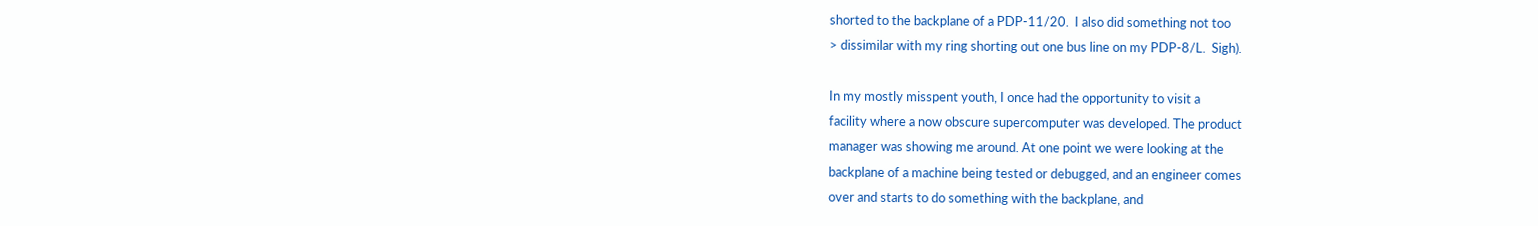shorted to the backplane of a PDP-11/20.  I also did something not too
> dissimilar with my ring shorting out one bus line on my PDP-8/L.  Sigh).

In my mostly misspent youth, I once had the opportunity to visit a
facility where a now obscure supercomputer was developed. The product
manager was showing me around. At one point we were looking at the
backplane of a machine being tested or debugged, and an engineer comes
over and starts to do something with the backplane, and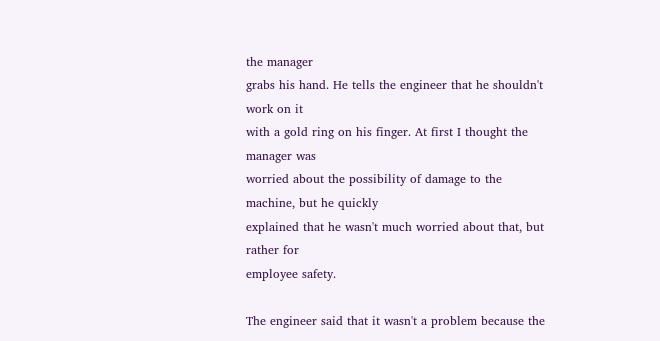the manager
grabs his hand. He tells the engineer that he shouldn't work on it
with a gold ring on his finger. At first I thought the manager was
worried about the possibility of damage to the machine, but he quickly
explained that he wasn't much worried about that, but rather for
employee safety.

The engineer said that it wasn't a problem because the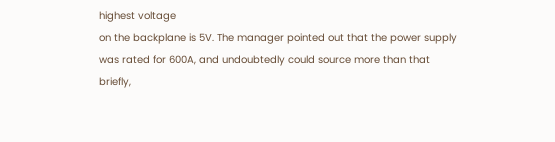highest voltage
on the backplane is 5V. The manager pointed out that the power supply
was rated for 600A, and undoubtedly could source more than that
briefly,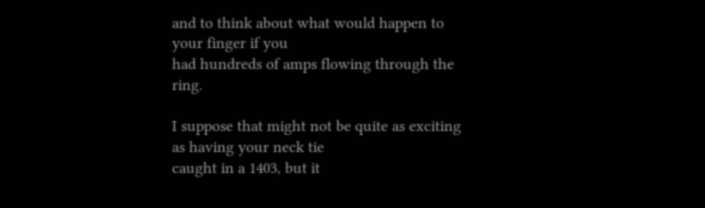and to think about what would happen to your finger if you
had hundreds of amps flowing through the ring.

I suppose that might not be quite as exciting as having your neck tie
caught in a 1403, but it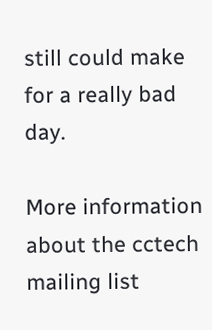still could make for a really bad day.

More information about the cctech mailing list